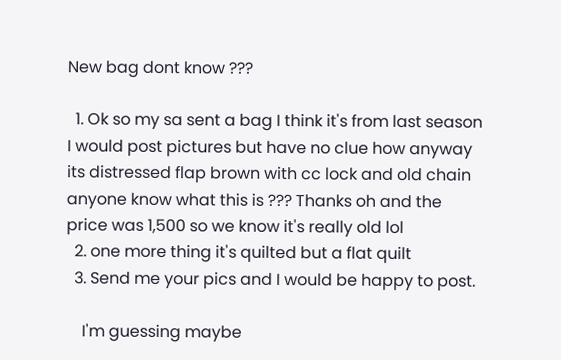New bag dont know ???

  1. Ok so my sa sent a bag I think it's from last season I would post pictures but have no clue how anyway its distressed flap brown with cc lock and old chain anyone know what this is ??? Thanks oh and the price was 1,500 so we know it's really old lol
  2. one more thing it's quilted but a flat quilt
  3. Send me your pics and I would be happy to post.

    I'm guessing maybe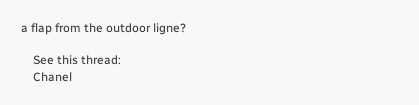a flap from the outdoor ligne?

    See this thread:
    Chanel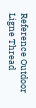Reference Outdoor Ligne Thread